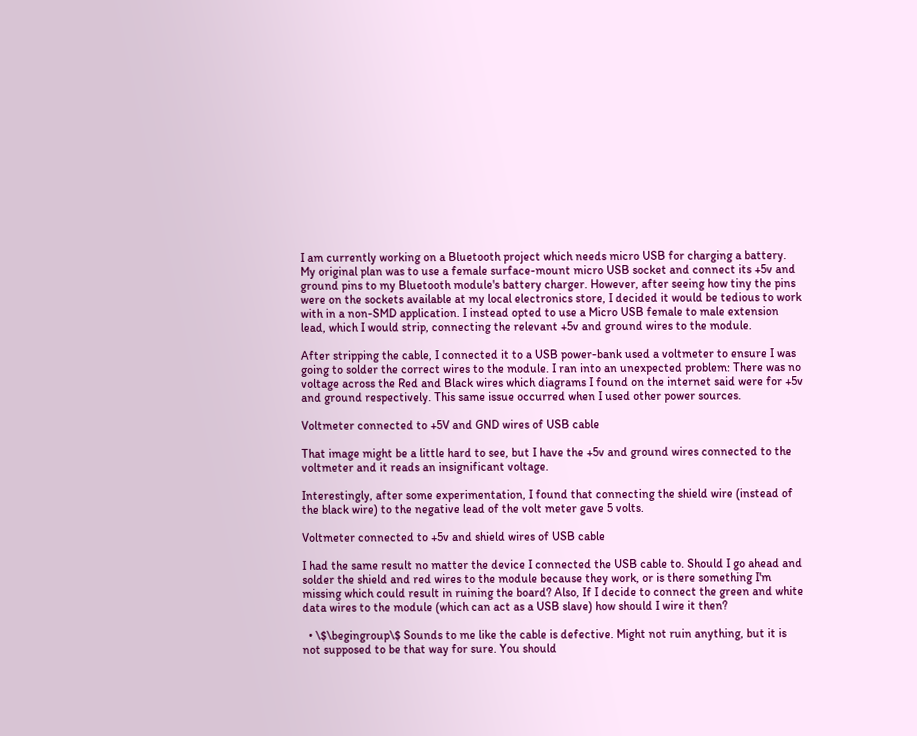I am currently working on a Bluetooth project which needs micro USB for charging a battery. My original plan was to use a female surface-mount micro USB socket and connect its +5v and ground pins to my Bluetooth module's battery charger. However, after seeing how tiny the pins were on the sockets available at my local electronics store, I decided it would be tedious to work with in a non-SMD application. I instead opted to use a Micro USB female to male extension lead, which I would strip, connecting the relevant +5v and ground wires to the module.

After stripping the cable, I connected it to a USB power-bank used a voltmeter to ensure I was going to solder the correct wires to the module. I ran into an unexpected problem: There was no voltage across the Red and Black wires which diagrams I found on the internet said were for +5v and ground respectively. This same issue occurred when I used other power sources.

Voltmeter connected to +5V and GND wires of USB cable

That image might be a little hard to see, but I have the +5v and ground wires connected to the voltmeter and it reads an insignificant voltage.

Interestingly, after some experimentation, I found that connecting the shield wire (instead of the black wire) to the negative lead of the volt meter gave 5 volts.

Voltmeter connected to +5v and shield wires of USB cable

I had the same result no matter the device I connected the USB cable to. Should I go ahead and solder the shield and red wires to the module because they work, or is there something I'm missing which could result in ruining the board? Also, If I decide to connect the green and white data wires to the module (which can act as a USB slave) how should I wire it then?

  • \$\begingroup\$ Sounds to me like the cable is defective. Might not ruin anything, but it is not supposed to be that way for sure. You should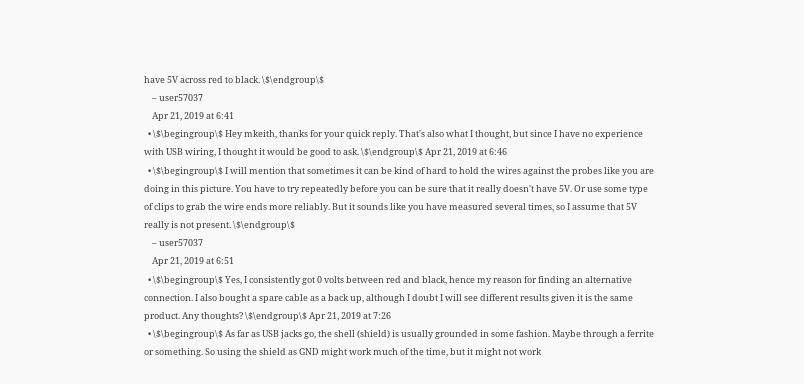have 5V across red to black. \$\endgroup\$
    – user57037
    Apr 21, 2019 at 6:41
  • \$\begingroup\$ Hey mkeith, thanks for your quick reply. That's also what I thought, but since I have no experience with USB wiring, I thought it would be good to ask. \$\endgroup\$ Apr 21, 2019 at 6:46
  • \$\begingroup\$ I will mention that sometimes it can be kind of hard to hold the wires against the probes like you are doing in this picture. You have to try repeatedly before you can be sure that it really doesn't have 5V. Or use some type of clips to grab the wire ends more reliably. But it sounds like you have measured several times, so I assume that 5V really is not present. \$\endgroup\$
    – user57037
    Apr 21, 2019 at 6:51
  • \$\begingroup\$ Yes, I consistently got 0 volts between red and black, hence my reason for finding an alternative connection. I also bought a spare cable as a back up, although I doubt I will see different results given it is the same product. Any thoughts? \$\endgroup\$ Apr 21, 2019 at 7:26
  • \$\begingroup\$ As far as USB jacks go, the shell (shield) is usually grounded in some fashion. Maybe through a ferrite or something. So using the shield as GND might work much of the time, but it might not work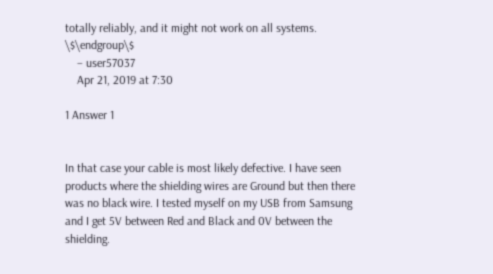totally reliably, and it might not work on all systems. \$\endgroup\$
    – user57037
    Apr 21, 2019 at 7:30

1 Answer 1


In that case your cable is most likely defective. I have seen products where the shielding wires are Ground but then there was no black wire. I tested myself on my USB from Samsung and I get 5V between Red and Black and 0V between the shielding.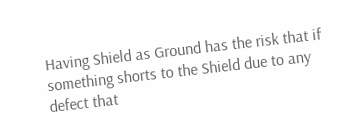Having Shield as Ground has the risk that if something shorts to the Shield due to any defect that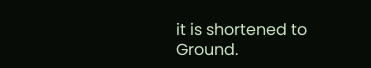it is shortened to Ground.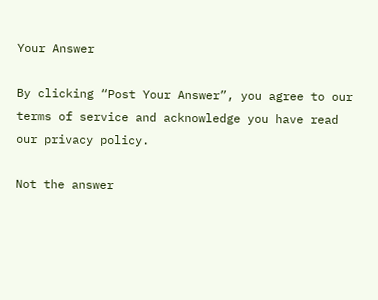Your Answer

By clicking “Post Your Answer”, you agree to our terms of service and acknowledge you have read our privacy policy.

Not the answer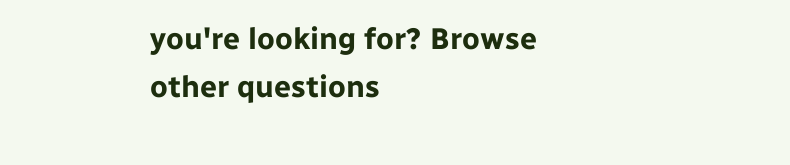you're looking for? Browse other questions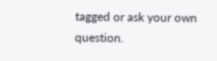tagged or ask your own question.